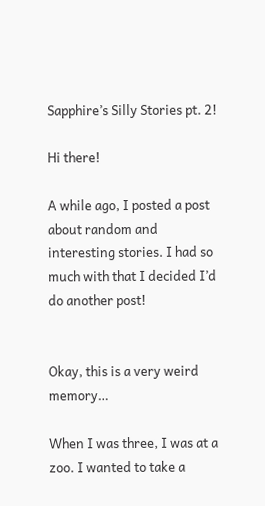Sapphire’s Silly Stories pt. 2!

Hi there!

A while ago, I posted a post about random and interesting stories. I had so much with that I decided I’d do another post!


Okay, this is a very weird memory…

When I was three, I was at a zoo. I wanted to take a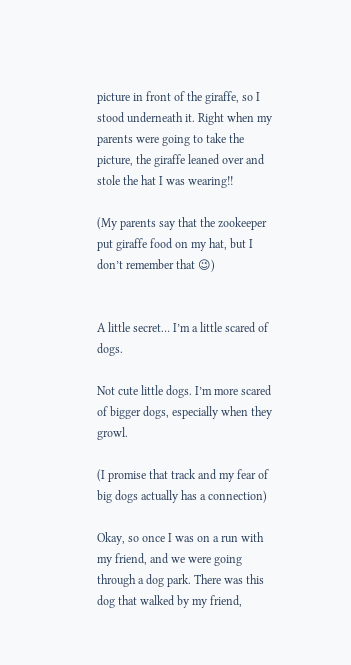picture in front of the giraffe, so I stood underneath it. Right when my parents were going to take the picture, the giraffe leaned over and stole the hat I was wearing!!

(My parents say that the zookeeper put giraffe food on my hat, but I don’t remember that 😉)


A little secret… I’m a little scared of dogs.

Not cute little dogs. I’m more scared of bigger dogs, especially when they growl.

(I promise that track and my fear of big dogs actually has a connection)

Okay, so once I was on a run with my friend, and we were going through a dog park. There was this dog that walked by my friend,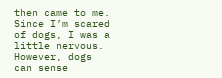then came to me. Since I’m scared of dogs, I was a little nervous. However, dogs can sense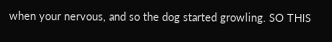when your nervous, and so the dog started growling. SO THIS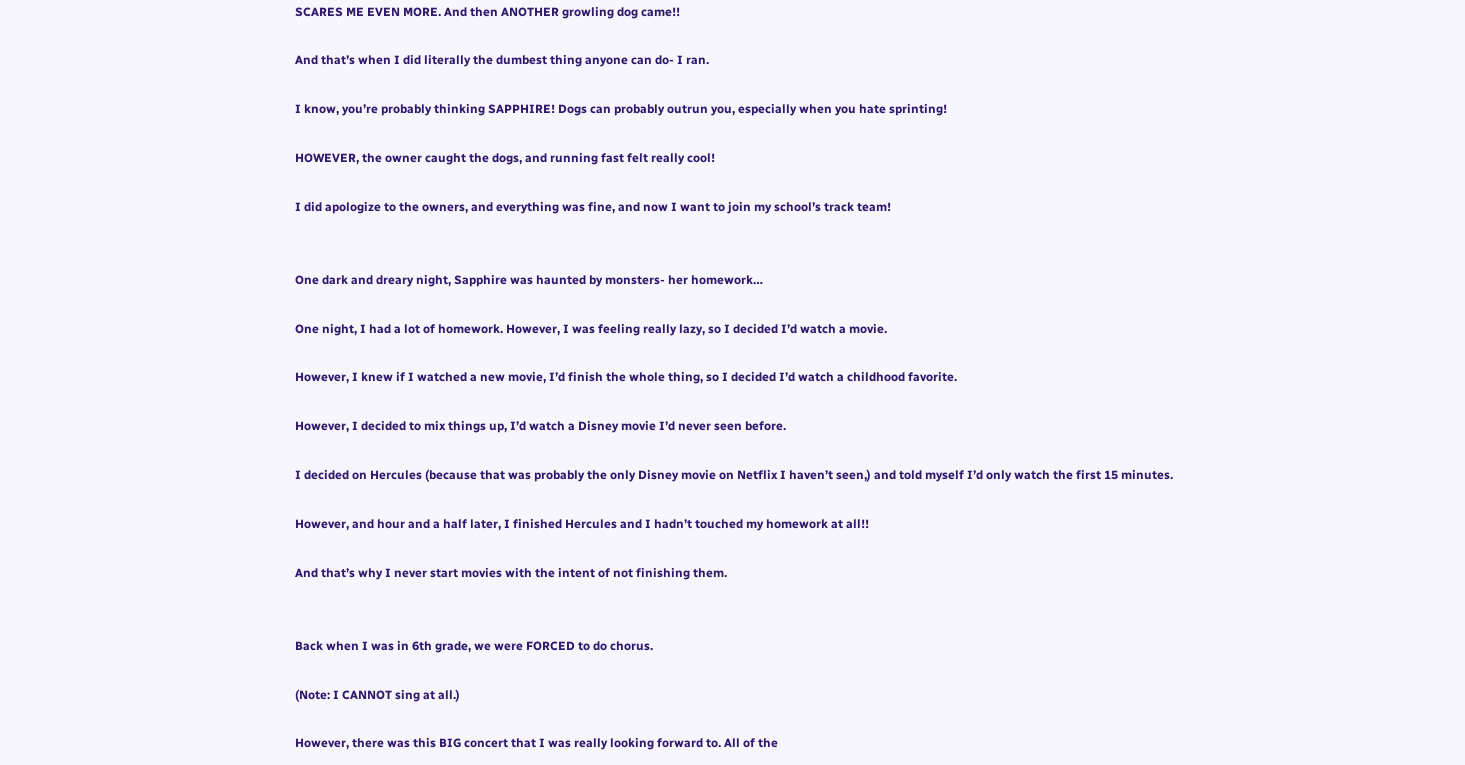SCARES ME EVEN MORE. And then ANOTHER growling dog came!!

And that’s when I did literally the dumbest thing anyone can do- I ran.

I know, you’re probably thinking SAPPHIRE! Dogs can probably outrun you, especially when you hate sprinting!

HOWEVER, the owner caught the dogs, and running fast felt really cool!

I did apologize to the owners, and everything was fine, and now I want to join my school’s track team!


One dark and dreary night, Sapphire was haunted by monsters- her homework…

One night, I had a lot of homework. However, I was feeling really lazy, so I decided I’d watch a movie.

However, I knew if I watched a new movie, I’d finish the whole thing, so I decided I’d watch a childhood favorite.

However, I decided to mix things up, I’d watch a Disney movie I’d never seen before.

I decided on Hercules (because that was probably the only Disney movie on Netflix I haven’t seen,) and told myself I’d only watch the first 15 minutes.

However, and hour and a half later, I finished Hercules and I hadn’t touched my homework at all!!

And that’s why I never start movies with the intent of not finishing them.


Back when I was in 6th grade, we were FORCED to do chorus.

(Note: I CANNOT sing at all.)

However, there was this BIG concert that I was really looking forward to. All of the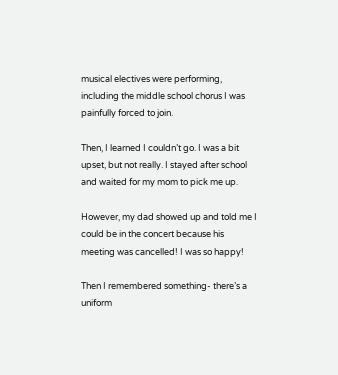musical electives were performing, including the middle school chorus I was painfully forced to join.

Then, I learned I couldn’t go. I was a bit upset, but not really. I stayed after school and waited for my mom to pick me up.

However, my dad showed up and told me I could be in the concert because his meeting was cancelled! I was so happy!

Then I remembered something- there’s a uniform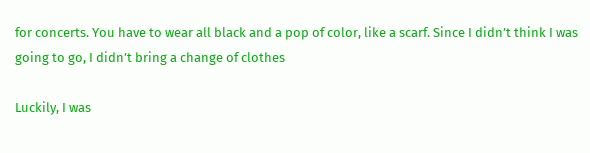for concerts. You have to wear all black and a pop of color, like a scarf. Since I didn’t think I was going to go, I didn’t bring a change of clothes

Luckily, I was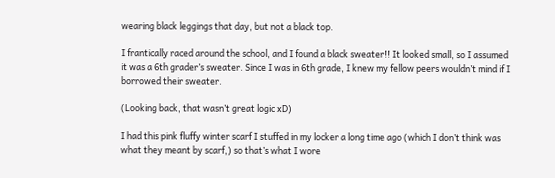wearing black leggings that day, but not a black top.

I frantically raced around the school, and I found a black sweater!! It looked small, so I assumed it was a 6th grader’s sweater. Since I was in 6th grade, I knew my fellow peers wouldn’t mind if I borrowed their sweater.

(Looking back, that wasn’t great logic xD)

I had this pink fluffy winter scarf I stuffed in my locker a long time ago (which I don’t think was what they meant by scarf,) so that’s what I wore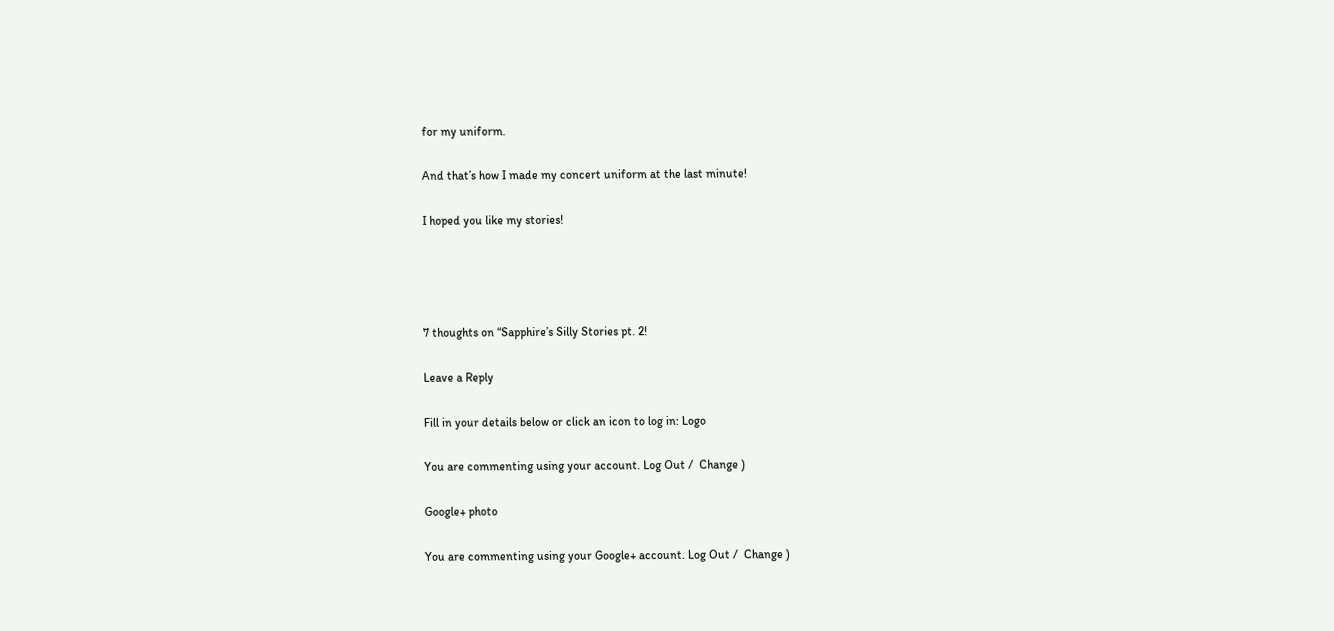for my uniform.

And that’s how I made my concert uniform at the last minute!

I hoped you like my stories!




7 thoughts on “Sapphire’s Silly Stories pt. 2!

Leave a Reply

Fill in your details below or click an icon to log in: Logo

You are commenting using your account. Log Out /  Change )

Google+ photo

You are commenting using your Google+ account. Log Out /  Change )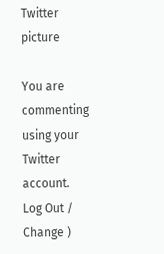Twitter picture

You are commenting using your Twitter account. Log Out /  Change )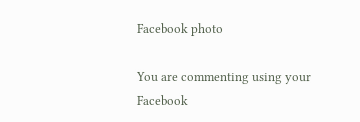Facebook photo

You are commenting using your Facebook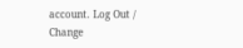account. Log Out /  Change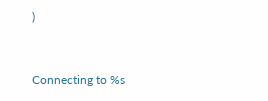)


Connecting to %s